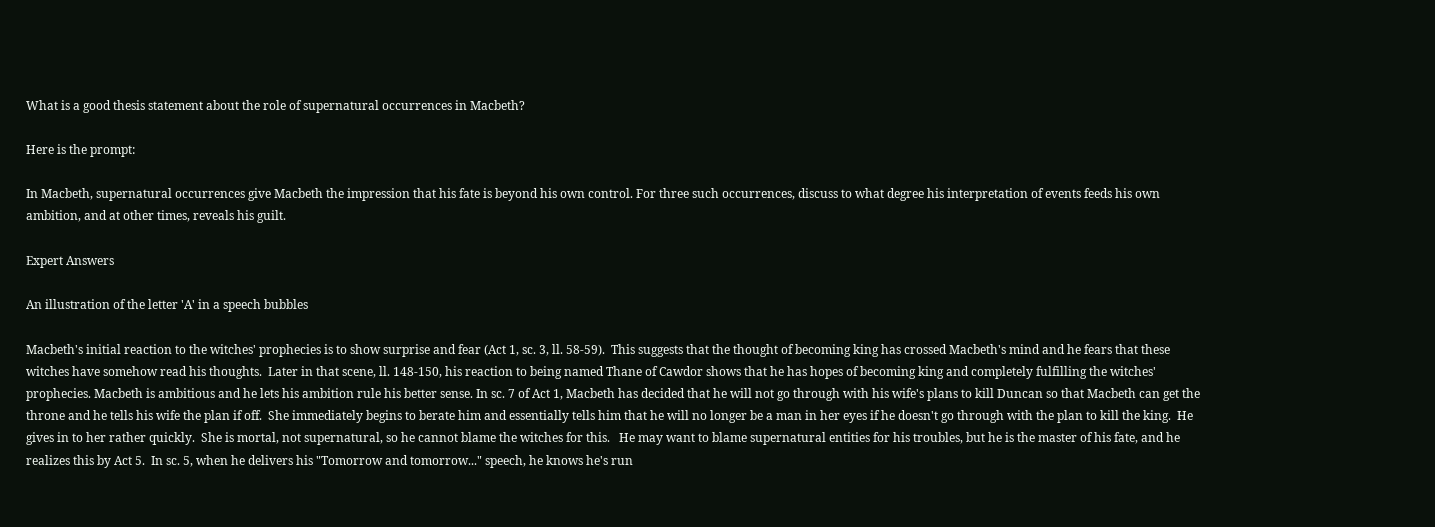What is a good thesis statement about the role of supernatural occurrences in Macbeth?

Here is the prompt:

In Macbeth, supernatural occurrences give Macbeth the impression that his fate is beyond his own control. For three such occurrences, discuss to what degree his interpretation of events feeds his own ambition, and at other times, reveals his guilt.

Expert Answers

An illustration of the letter 'A' in a speech bubbles

Macbeth's initial reaction to the witches' prophecies is to show surprise and fear (Act 1, sc. 3, ll. 58-59).  This suggests that the thought of becoming king has crossed Macbeth's mind and he fears that these witches have somehow read his thoughts.  Later in that scene, ll. 148-150, his reaction to being named Thane of Cawdor shows that he has hopes of becoming king and completely fulfilling the witches' prophecies. Macbeth is ambitious and he lets his ambition rule his better sense. In sc. 7 of Act 1, Macbeth has decided that he will not go through with his wife's plans to kill Duncan so that Macbeth can get the throne and he tells his wife the plan if off.  She immediately begins to berate him and essentially tells him that he will no longer be a man in her eyes if he doesn't go through with the plan to kill the king.  He gives in to her rather quickly.  She is mortal, not supernatural, so he cannot blame the witches for this.   He may want to blame supernatural entities for his troubles, but he is the master of his fate, and he realizes this by Act 5.  In sc. 5, when he delivers his "Tomorrow and tomorrow..." speech, he knows he's run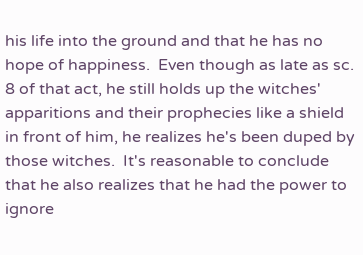his life into the ground and that he has no hope of happiness.  Even though as late as sc. 8 of that act, he still holds up the witches' apparitions and their prophecies like a shield in front of him, he realizes he's been duped by those witches.  It's reasonable to conclude that he also realizes that he had the power to ignore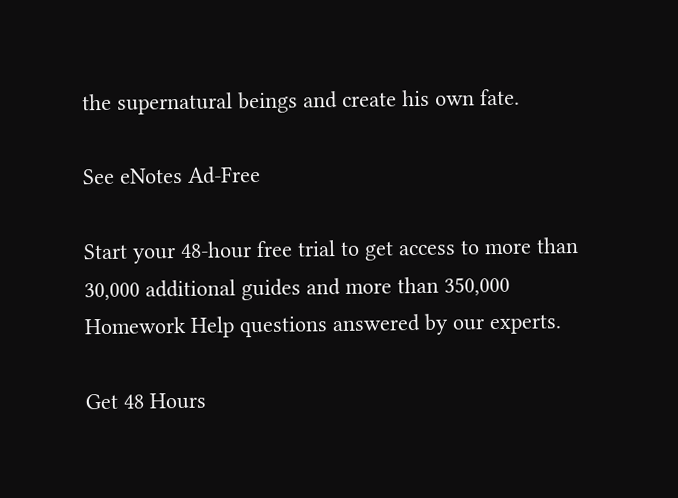the supernatural beings and create his own fate.

See eNotes Ad-Free

Start your 48-hour free trial to get access to more than 30,000 additional guides and more than 350,000 Homework Help questions answered by our experts.

Get 48 Hours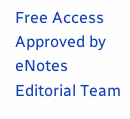Free Access
Approved by eNotes Editorial Team